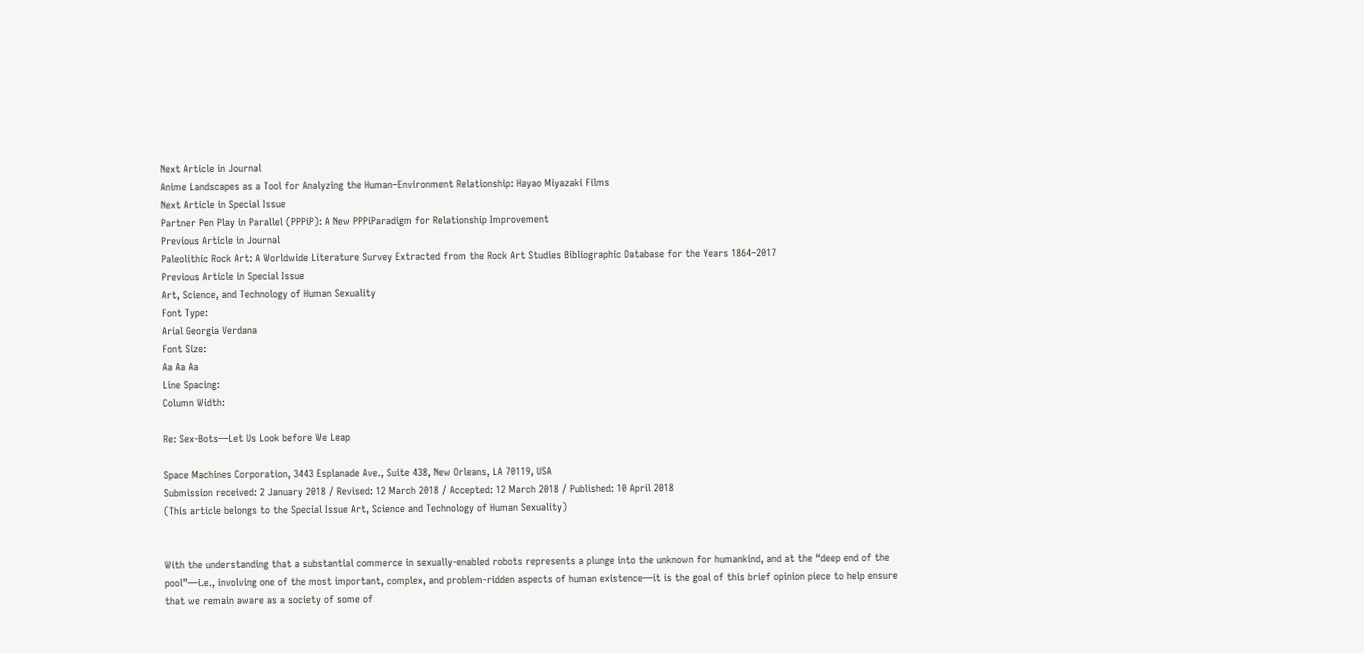Next Article in Journal
Anime Landscapes as a Tool for Analyzing the Human–Environment Relationship: Hayao Miyazaki Films
Next Article in Special Issue
Partner Pen Play in Parallel (PPPiP): A New PPPiParadigm for Relationship Improvement
Previous Article in Journal
Paleolithic Rock Art: A Worldwide Literature Survey Extracted from the Rock Art Studies Bibliographic Database for the Years 1864–2017
Previous Article in Special Issue
Art, Science, and Technology of Human Sexuality
Font Type:
Arial Georgia Verdana
Font Size:
Aa Aa Aa
Line Spacing:
Column Width:

Re: Sex-Bots—Let Us Look before We Leap

Space Machines Corporation, 3443 Esplanade Ave., Suite 438, New Orleans, LA 70119, USA
Submission received: 2 January 2018 / Revised: 12 March 2018 / Accepted: 12 March 2018 / Published: 10 April 2018
(This article belongs to the Special Issue Art, Science and Technology of Human Sexuality)


With the understanding that a substantial commerce in sexually-enabled robots represents a plunge into the unknown for humankind, and at the “deep end of the pool”—i.e., involving one of the most important, complex, and problem-ridden aspects of human existence—it is the goal of this brief opinion piece to help ensure that we remain aware as a society of some of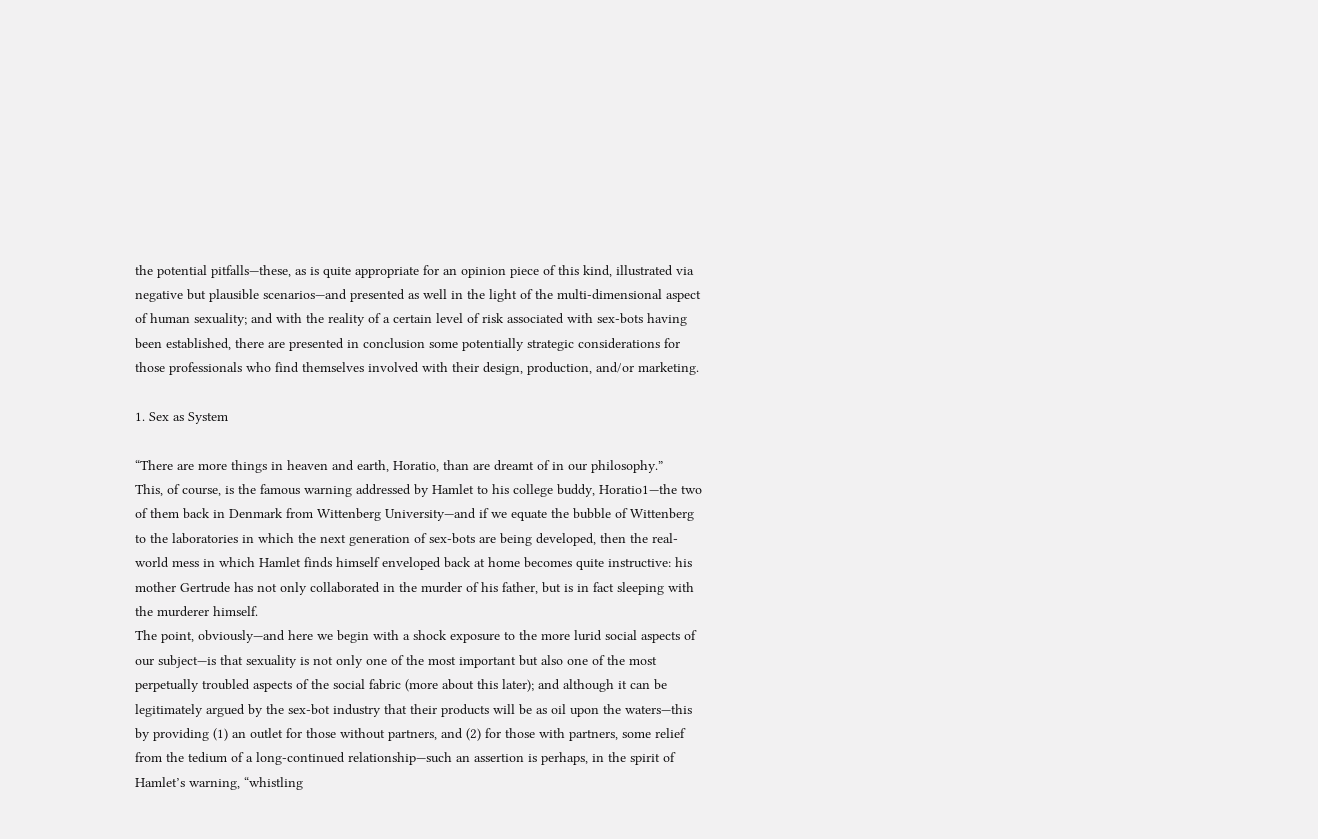the potential pitfalls—these, as is quite appropriate for an opinion piece of this kind, illustrated via negative but plausible scenarios—and presented as well in the light of the multi-dimensional aspect of human sexuality; and with the reality of a certain level of risk associated with sex-bots having been established, there are presented in conclusion some potentially strategic considerations for those professionals who find themselves involved with their design, production, and/or marketing.

1. Sex as System

“There are more things in heaven and earth, Horatio, than are dreamt of in our philosophy.”
This, of course, is the famous warning addressed by Hamlet to his college buddy, Horatio1—the two of them back in Denmark from Wittenberg University—and if we equate the bubble of Wittenberg to the laboratories in which the next generation of sex-bots are being developed, then the real-world mess in which Hamlet finds himself enveloped back at home becomes quite instructive: his mother Gertrude has not only collaborated in the murder of his father, but is in fact sleeping with the murderer himself.
The point, obviously—and here we begin with a shock exposure to the more lurid social aspects of our subject—is that sexuality is not only one of the most important but also one of the most perpetually troubled aspects of the social fabric (more about this later); and although it can be legitimately argued by the sex-bot industry that their products will be as oil upon the waters—this by providing (1) an outlet for those without partners, and (2) for those with partners, some relief from the tedium of a long-continued relationship—such an assertion is perhaps, in the spirit of Hamlet’s warning, “whistling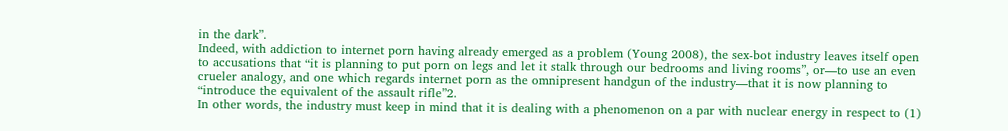in the dark”.
Indeed, with addiction to internet porn having already emerged as a problem (Young 2008), the sex-bot industry leaves itself open to accusations that “it is planning to put porn on legs and let it stalk through our bedrooms and living rooms”, or—to use an even crueler analogy, and one which regards internet porn as the omnipresent handgun of the industry—that it is now planning to “introduce the equivalent of the assault rifle”2.
In other words, the industry must keep in mind that it is dealing with a phenomenon on a par with nuclear energy in respect to (1)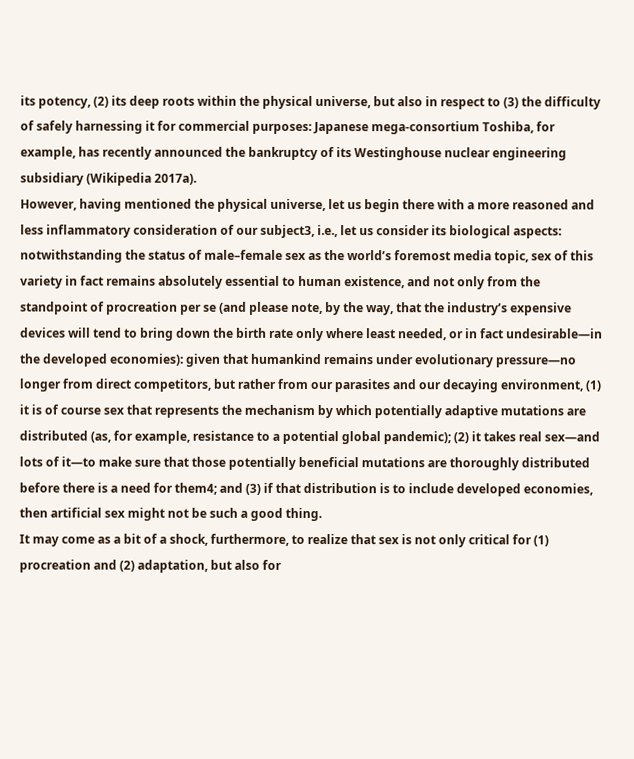its potency, (2) its deep roots within the physical universe, but also in respect to (3) the difficulty of safely harnessing it for commercial purposes: Japanese mega-consortium Toshiba, for example, has recently announced the bankruptcy of its Westinghouse nuclear engineering subsidiary (Wikipedia 2017a).
However, having mentioned the physical universe, let us begin there with a more reasoned and less inflammatory consideration of our subject3, i.e., let us consider its biological aspects: notwithstanding the status of male–female sex as the world’s foremost media topic, sex of this variety in fact remains absolutely essential to human existence, and not only from the standpoint of procreation per se (and please note, by the way, that the industry’s expensive devices will tend to bring down the birth rate only where least needed, or in fact undesirable—in the developed economies): given that humankind remains under evolutionary pressure—no longer from direct competitors, but rather from our parasites and our decaying environment, (1) it is of course sex that represents the mechanism by which potentially adaptive mutations are distributed (as, for example, resistance to a potential global pandemic); (2) it takes real sex—and lots of it—to make sure that those potentially beneficial mutations are thoroughly distributed before there is a need for them4; and (3) if that distribution is to include developed economies, then artificial sex might not be such a good thing.
It may come as a bit of a shock, furthermore, to realize that sex is not only critical for (1) procreation and (2) adaptation, but also for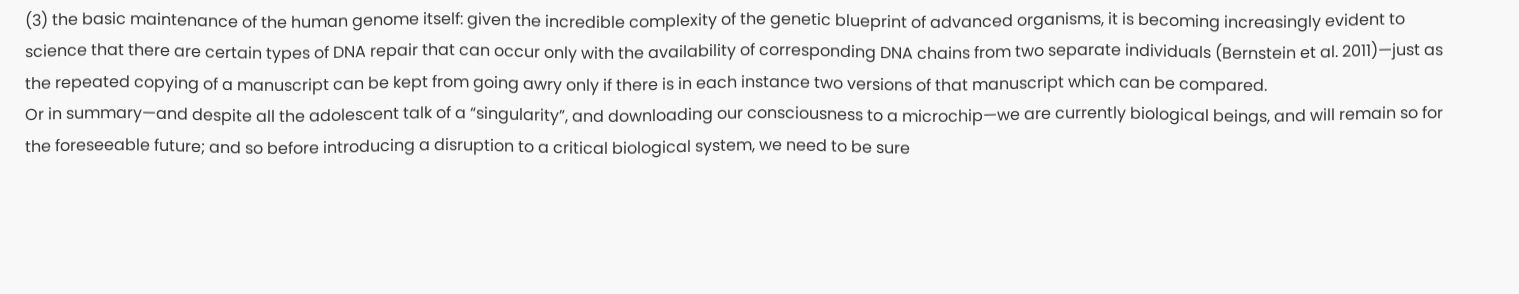(3) the basic maintenance of the human genome itself: given the incredible complexity of the genetic blueprint of advanced organisms, it is becoming increasingly evident to science that there are certain types of DNA repair that can occur only with the availability of corresponding DNA chains from two separate individuals (Bernstein et al. 2011)—just as the repeated copying of a manuscript can be kept from going awry only if there is in each instance two versions of that manuscript which can be compared.
Or in summary—and despite all the adolescent talk of a “singularity”, and downloading our consciousness to a microchip—we are currently biological beings, and will remain so for the foreseeable future; and so before introducing a disruption to a critical biological system, we need to be sure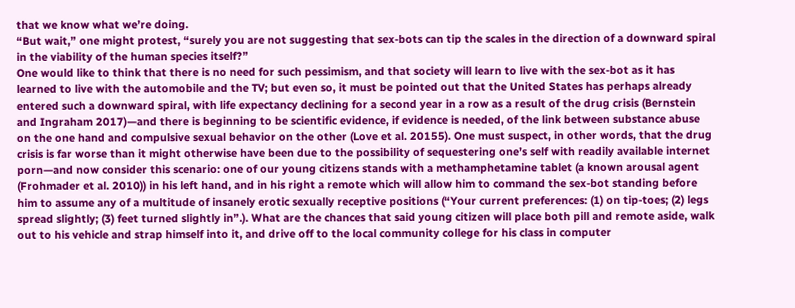that we know what we’re doing.
“But wait,” one might protest, “surely you are not suggesting that sex-bots can tip the scales in the direction of a downward spiral in the viability of the human species itself?”
One would like to think that there is no need for such pessimism, and that society will learn to live with the sex-bot as it has learned to live with the automobile and the TV; but even so, it must be pointed out that the United States has perhaps already entered such a downward spiral, with life expectancy declining for a second year in a row as a result of the drug crisis (Bernstein and Ingraham 2017)—and there is beginning to be scientific evidence, if evidence is needed, of the link between substance abuse on the one hand and compulsive sexual behavior on the other (Love et al. 20155). One must suspect, in other words, that the drug crisis is far worse than it might otherwise have been due to the possibility of sequestering one’s self with readily available internet porn—and now consider this scenario: one of our young citizens stands with a methamphetamine tablet (a known arousal agent (Frohmader et al. 2010)) in his left hand, and in his right a remote which will allow him to command the sex-bot standing before him to assume any of a multitude of insanely erotic sexually receptive positions (“Your current preferences: (1) on tip-toes; (2) legs spread slightly; (3) feet turned slightly in”.). What are the chances that said young citizen will place both pill and remote aside, walk out to his vehicle and strap himself into it, and drive off to the local community college for his class in computer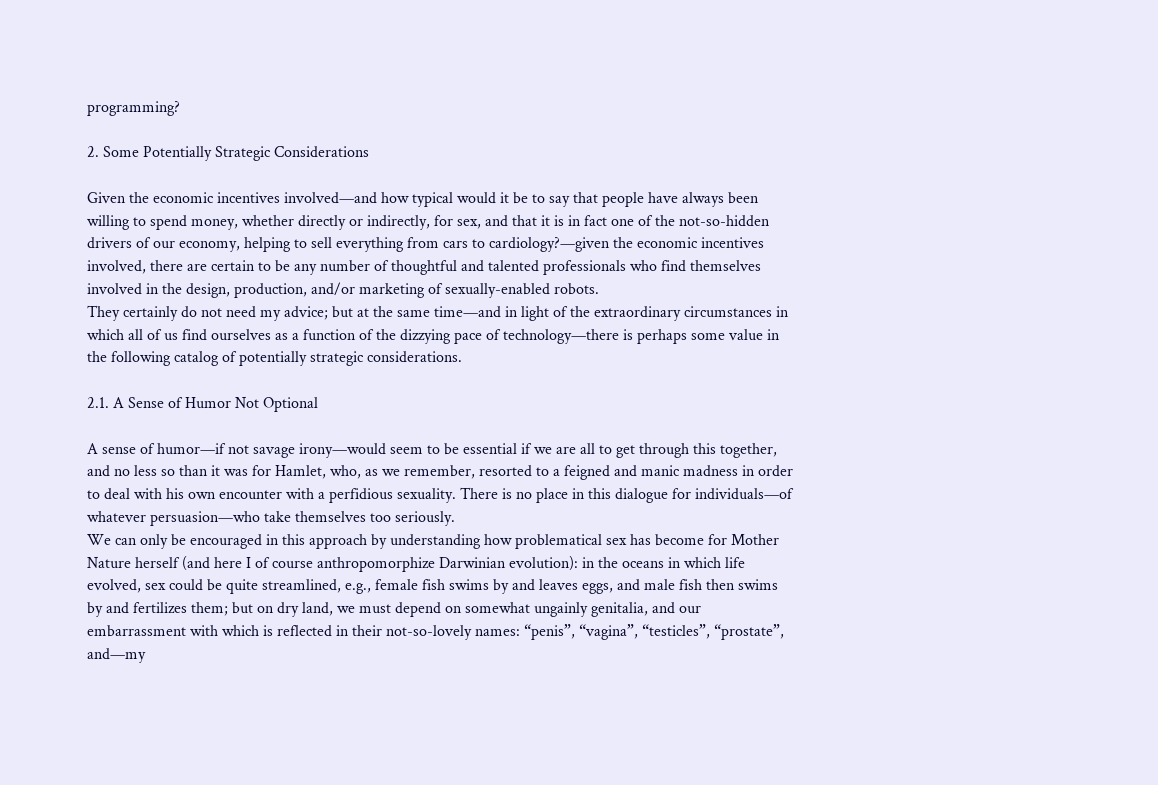programming?

2. Some Potentially Strategic Considerations

Given the economic incentives involved—and how typical would it be to say that people have always been willing to spend money, whether directly or indirectly, for sex, and that it is in fact one of the not-so-hidden drivers of our economy, helping to sell everything from cars to cardiology?—given the economic incentives involved, there are certain to be any number of thoughtful and talented professionals who find themselves involved in the design, production, and/or marketing of sexually-enabled robots.
They certainly do not need my advice; but at the same time—and in light of the extraordinary circumstances in which all of us find ourselves as a function of the dizzying pace of technology—there is perhaps some value in the following catalog of potentially strategic considerations.

2.1. A Sense of Humor Not Optional

A sense of humor—if not savage irony—would seem to be essential if we are all to get through this together, and no less so than it was for Hamlet, who, as we remember, resorted to a feigned and manic madness in order to deal with his own encounter with a perfidious sexuality. There is no place in this dialogue for individuals—of whatever persuasion—who take themselves too seriously.
We can only be encouraged in this approach by understanding how problematical sex has become for Mother Nature herself (and here I of course anthropomorphize Darwinian evolution): in the oceans in which life evolved, sex could be quite streamlined, e.g., female fish swims by and leaves eggs, and male fish then swims by and fertilizes them; but on dry land, we must depend on somewhat ungainly genitalia, and our embarrassment with which is reflected in their not-so-lovely names: “penis”, “vagina”, “testicles”, “prostate”, and—my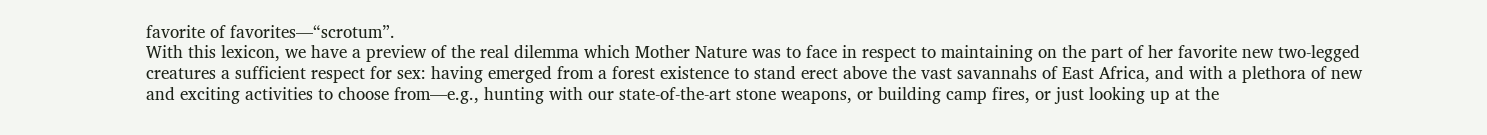favorite of favorites—“scrotum”.
With this lexicon, we have a preview of the real dilemma which Mother Nature was to face in respect to maintaining on the part of her favorite new two-legged creatures a sufficient respect for sex: having emerged from a forest existence to stand erect above the vast savannahs of East Africa, and with a plethora of new and exciting activities to choose from—e.g., hunting with our state-of-the-art stone weapons, or building camp fires, or just looking up at the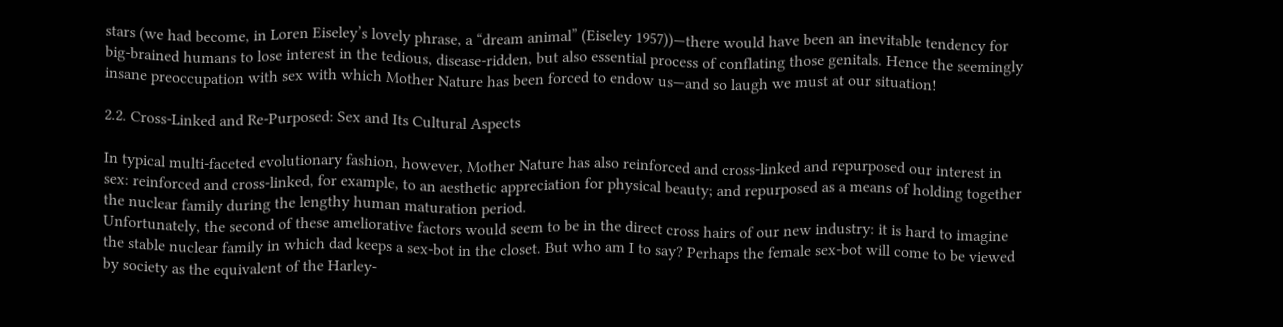stars (we had become, in Loren Eiseley’s lovely phrase, a “dream animal” (Eiseley 1957))—there would have been an inevitable tendency for big-brained humans to lose interest in the tedious, disease-ridden, but also essential process of conflating those genitals. Hence the seemingly insane preoccupation with sex with which Mother Nature has been forced to endow us—and so laugh we must at our situation!

2.2. Cross-Linked and Re-Purposed: Sex and Its Cultural Aspects

In typical multi-faceted evolutionary fashion, however, Mother Nature has also reinforced and cross-linked and repurposed our interest in sex: reinforced and cross-linked, for example, to an aesthetic appreciation for physical beauty; and repurposed as a means of holding together the nuclear family during the lengthy human maturation period.
Unfortunately, the second of these ameliorative factors would seem to be in the direct cross hairs of our new industry: it is hard to imagine the stable nuclear family in which dad keeps a sex-bot in the closet. But who am I to say? Perhaps the female sex-bot will come to be viewed by society as the equivalent of the Harley-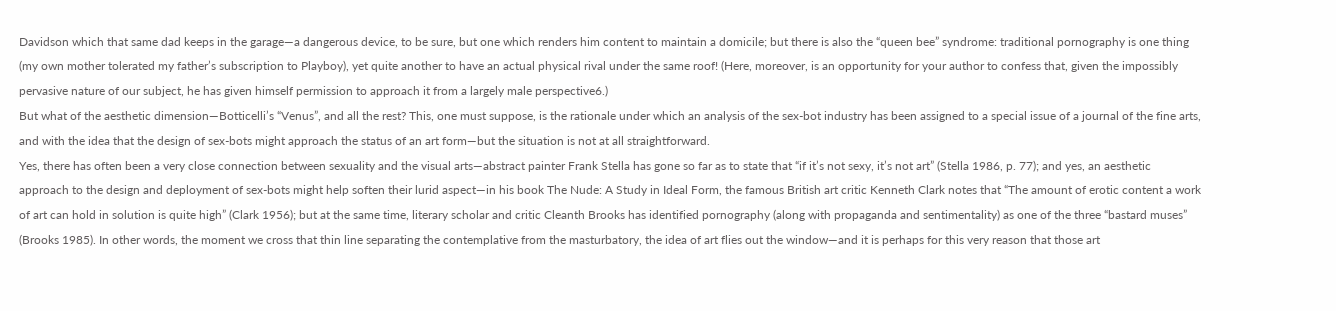Davidson which that same dad keeps in the garage—a dangerous device, to be sure, but one which renders him content to maintain a domicile; but there is also the “queen bee” syndrome: traditional pornography is one thing (my own mother tolerated my father’s subscription to Playboy), yet quite another to have an actual physical rival under the same roof! (Here, moreover, is an opportunity for your author to confess that, given the impossibly pervasive nature of our subject, he has given himself permission to approach it from a largely male perspective6.)
But what of the aesthetic dimension—Botticelli’s “Venus”, and all the rest? This, one must suppose, is the rationale under which an analysis of the sex-bot industry has been assigned to a special issue of a journal of the fine arts, and with the idea that the design of sex-bots might approach the status of an art form—but the situation is not at all straightforward.
Yes, there has often been a very close connection between sexuality and the visual arts—abstract painter Frank Stella has gone so far as to state that “if it’s not sexy, it’s not art” (Stella 1986, p. 77); and yes, an aesthetic approach to the design and deployment of sex-bots might help soften their lurid aspect—in his book The Nude: A Study in Ideal Form, the famous British art critic Kenneth Clark notes that “The amount of erotic content a work of art can hold in solution is quite high” (Clark 1956); but at the same time, literary scholar and critic Cleanth Brooks has identified pornography (along with propaganda and sentimentality) as one of the three “bastard muses” (Brooks 1985). In other words, the moment we cross that thin line separating the contemplative from the masturbatory, the idea of art flies out the window—and it is perhaps for this very reason that those art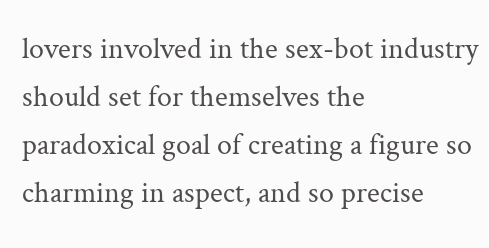lovers involved in the sex-bot industry should set for themselves the paradoxical goal of creating a figure so charming in aspect, and so precise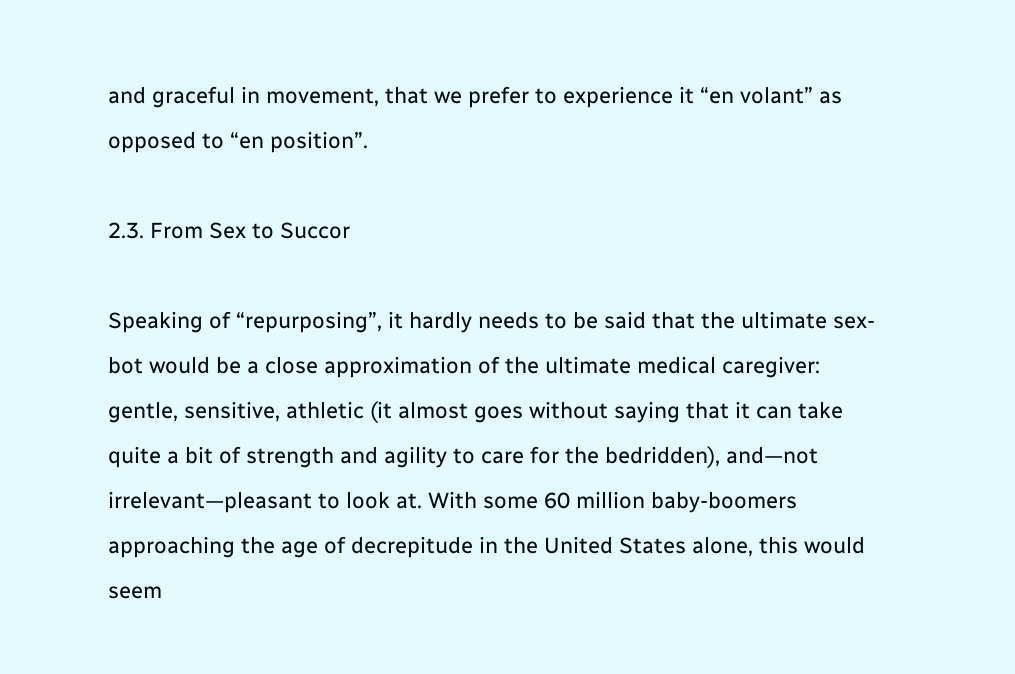and graceful in movement, that we prefer to experience it “en volant” as opposed to “en position”.

2.3. From Sex to Succor

Speaking of “repurposing”, it hardly needs to be said that the ultimate sex-bot would be a close approximation of the ultimate medical caregiver: gentle, sensitive, athletic (it almost goes without saying that it can take quite a bit of strength and agility to care for the bedridden), and—not irrelevant—pleasant to look at. With some 60 million baby-boomers approaching the age of decrepitude in the United States alone, this would seem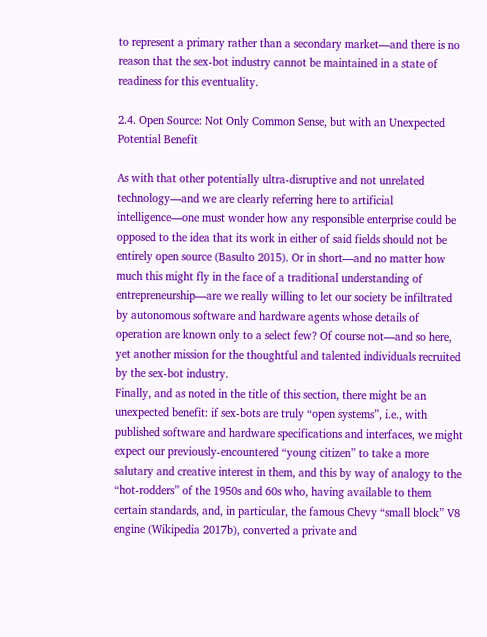to represent a primary rather than a secondary market—and there is no reason that the sex-bot industry cannot be maintained in a state of readiness for this eventuality.

2.4. Open Source: Not Only Common Sense, but with an Unexpected Potential Benefit

As with that other potentially ultra-disruptive and not unrelated technology—and we are clearly referring here to artificial intelligence—one must wonder how any responsible enterprise could be opposed to the idea that its work in either of said fields should not be entirely open source (Basulto 2015). Or in short—and no matter how much this might fly in the face of a traditional understanding of entrepreneurship—are we really willing to let our society be infiltrated by autonomous software and hardware agents whose details of operation are known only to a select few? Of course not—and so here, yet another mission for the thoughtful and talented individuals recruited by the sex-bot industry.
Finally, and as noted in the title of this section, there might be an unexpected benefit: if sex-bots are truly “open systems”, i.e., with published software and hardware specifications and interfaces, we might expect our previously-encountered “young citizen” to take a more salutary and creative interest in them, and this by way of analogy to the “hot-rodders” of the 1950s and 60s who, having available to them certain standards, and, in particular, the famous Chevy “small block” V8 engine (Wikipedia 2017b), converted a private and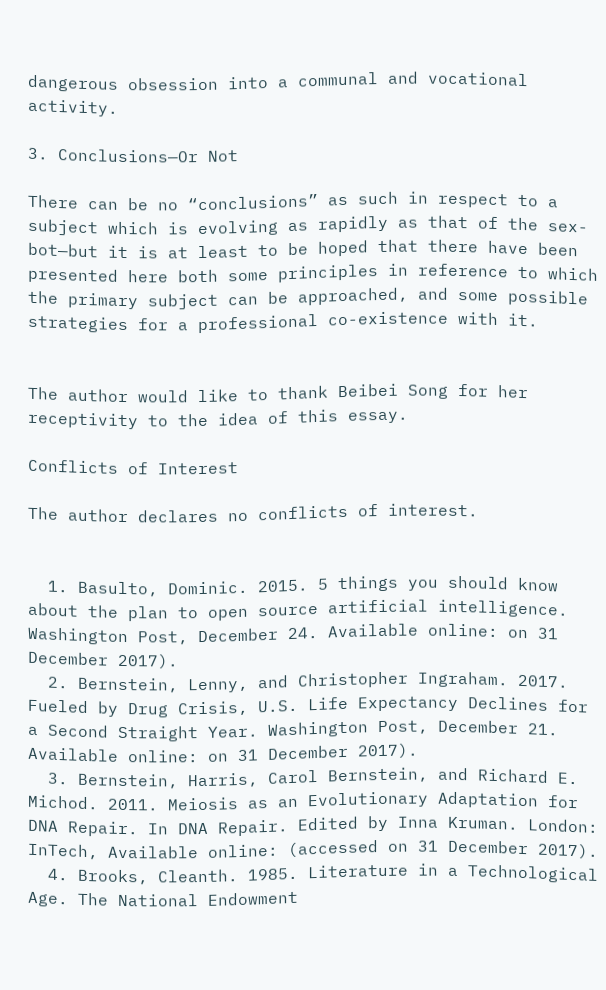dangerous obsession into a communal and vocational activity.

3. Conclusions—Or Not

There can be no “conclusions” as such in respect to a subject which is evolving as rapidly as that of the sex-bot—but it is at least to be hoped that there have been presented here both some principles in reference to which the primary subject can be approached, and some possible strategies for a professional co-existence with it.


The author would like to thank Beibei Song for her receptivity to the idea of this essay.

Conflicts of Interest

The author declares no conflicts of interest.


  1. Basulto, Dominic. 2015. 5 things you should know about the plan to open source artificial intelligence. Washington Post, December 24. Available online: on 31 December 2017).
  2. Bernstein, Lenny, and Christopher Ingraham. 2017. Fueled by Drug Crisis, U.S. Life Expectancy Declines for a Second Straight Year. Washington Post, December 21. Available online: on 31 December 2017).
  3. Bernstein, Harris, Carol Bernstein, and Richard E. Michod. 2011. Meiosis as an Evolutionary Adaptation for DNA Repair. In DNA Repair. Edited by Inna Kruman. London: InTech, Available online: (accessed on 31 December 2017).
  4. Brooks, Cleanth. 1985. Literature in a Technological Age. The National Endowment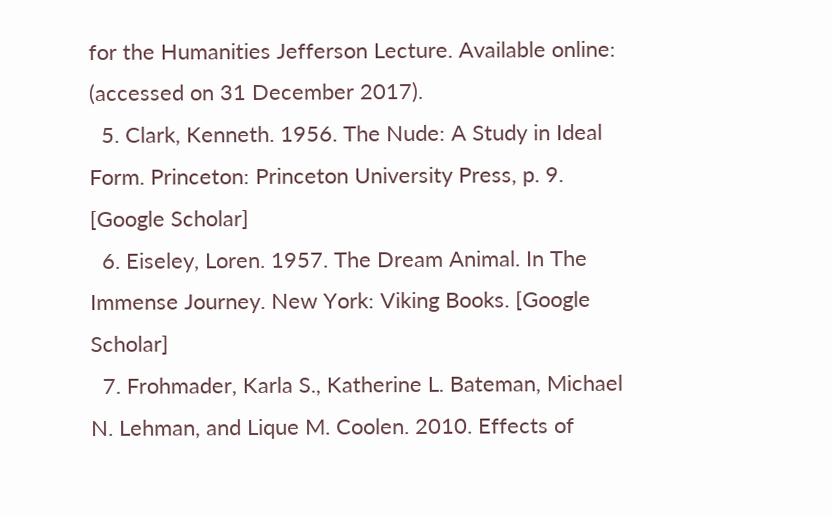for the Humanities Jefferson Lecture. Available online: (accessed on 31 December 2017).
  5. Clark, Kenneth. 1956. The Nude: A Study in Ideal Form. Princeton: Princeton University Press, p. 9. [Google Scholar]
  6. Eiseley, Loren. 1957. The Dream Animal. In The Immense Journey. New York: Viking Books. [Google Scholar]
  7. Frohmader, Karla S., Katherine L. Bateman, Michael N. Lehman, and Lique M. Coolen. 2010. Effects of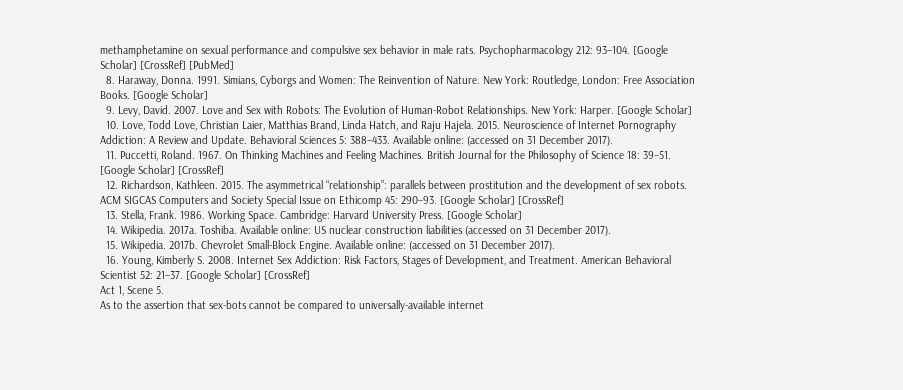methamphetamine on sexual performance and compulsive sex behavior in male rats. Psychopharmacology 212: 93–104. [Google Scholar] [CrossRef] [PubMed]
  8. Haraway, Donna. 1991. Simians, Cyborgs and Women: The Reinvention of Nature. New York: Routledge, London: Free Association Books. [Google Scholar]
  9. Levy, David. 2007. Love and Sex with Robots: The Evolution of Human-Robot Relationships. New York: Harper. [Google Scholar]
  10. Love, Todd Love, Christian Laier, Matthias Brand, Linda Hatch, and Raju Hajela. 2015. Neuroscience of Internet Pornography Addiction: A Review and Update. Behavioral Sciences 5: 388–433. Available online: (accessed on 31 December 2017).
  11. Puccetti, Roland. 1967. On Thinking Machines and Feeling Machines. British Journal for the Philosophy of Science 18: 39–51. [Google Scholar] [CrossRef]
  12. Richardson, Kathleen. 2015. The asymmetrical “relationship”: parallels between prostitution and the development of sex robots. ACM SIGCAS Computers and Society Special Issue on Ethicomp 45: 290–93. [Google Scholar] [CrossRef]
  13. Stella, Frank. 1986. Working Space. Cambridge: Harvard University Press. [Google Scholar]
  14. Wikipedia. 2017a. Toshiba. Available online: US nuclear construction liabilities (accessed on 31 December 2017).
  15. Wikipedia. 2017b. Chevrolet Small-Block Engine. Available online: (accessed on 31 December 2017).
  16. Young, Kimberly S. 2008. Internet Sex Addiction: Risk Factors, Stages of Development, and Treatment. American Behavioral Scientist 52: 21–37. [Google Scholar] [CrossRef]
Act 1, Scene 5.
As to the assertion that sex-bots cannot be compared to universally-available internet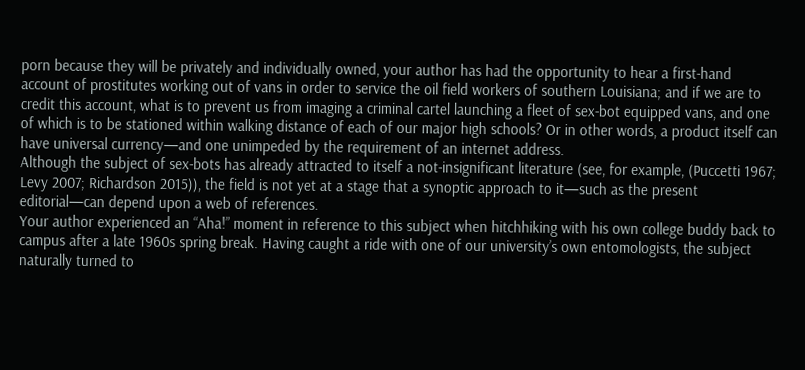porn because they will be privately and individually owned, your author has had the opportunity to hear a first-hand account of prostitutes working out of vans in order to service the oil field workers of southern Louisiana; and if we are to credit this account, what is to prevent us from imaging a criminal cartel launching a fleet of sex-bot equipped vans, and one of which is to be stationed within walking distance of each of our major high schools? Or in other words, a product itself can have universal currency—and one unimpeded by the requirement of an internet address.
Although the subject of sex-bots has already attracted to itself a not-insignificant literature (see, for example, (Puccetti 1967; Levy 2007; Richardson 2015)), the field is not yet at a stage that a synoptic approach to it—such as the present editorial—can depend upon a web of references.
Your author experienced an “Aha!” moment in reference to this subject when hitchhiking with his own college buddy back to campus after a late 1960s spring break. Having caught a ride with one of our university’s own entomologists, the subject naturally turned to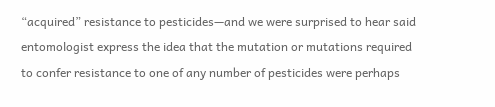“acquired” resistance to pesticides—and we were surprised to hear said entomologist express the idea that the mutation or mutations required to confer resistance to one of any number of pesticides were perhaps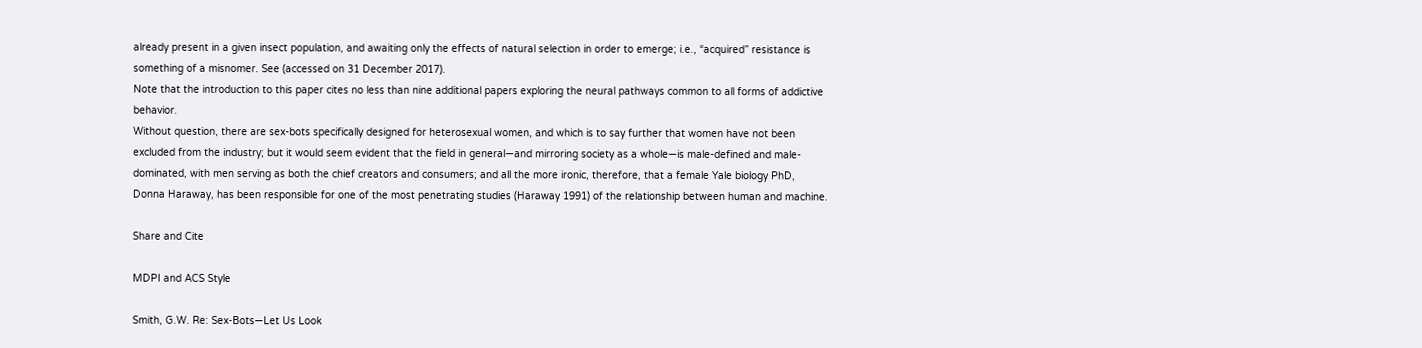already present in a given insect population, and awaiting only the effects of natural selection in order to emerge; i.e., “acquired” resistance is something of a misnomer. See (accessed on 31 December 2017).
Note that the introduction to this paper cites no less than nine additional papers exploring the neural pathways common to all forms of addictive behavior.
Without question, there are sex-bots specifically designed for heterosexual women, and which is to say further that women have not been excluded from the industry; but it would seem evident that the field in general—and mirroring society as a whole—is male-defined and male-dominated, with men serving as both the chief creators and consumers; and all the more ironic, therefore, that a female Yale biology PhD, Donna Haraway, has been responsible for one of the most penetrating studies (Haraway 1991) of the relationship between human and machine.

Share and Cite

MDPI and ACS Style

Smith, G.W. Re: Sex-Bots—Let Us Look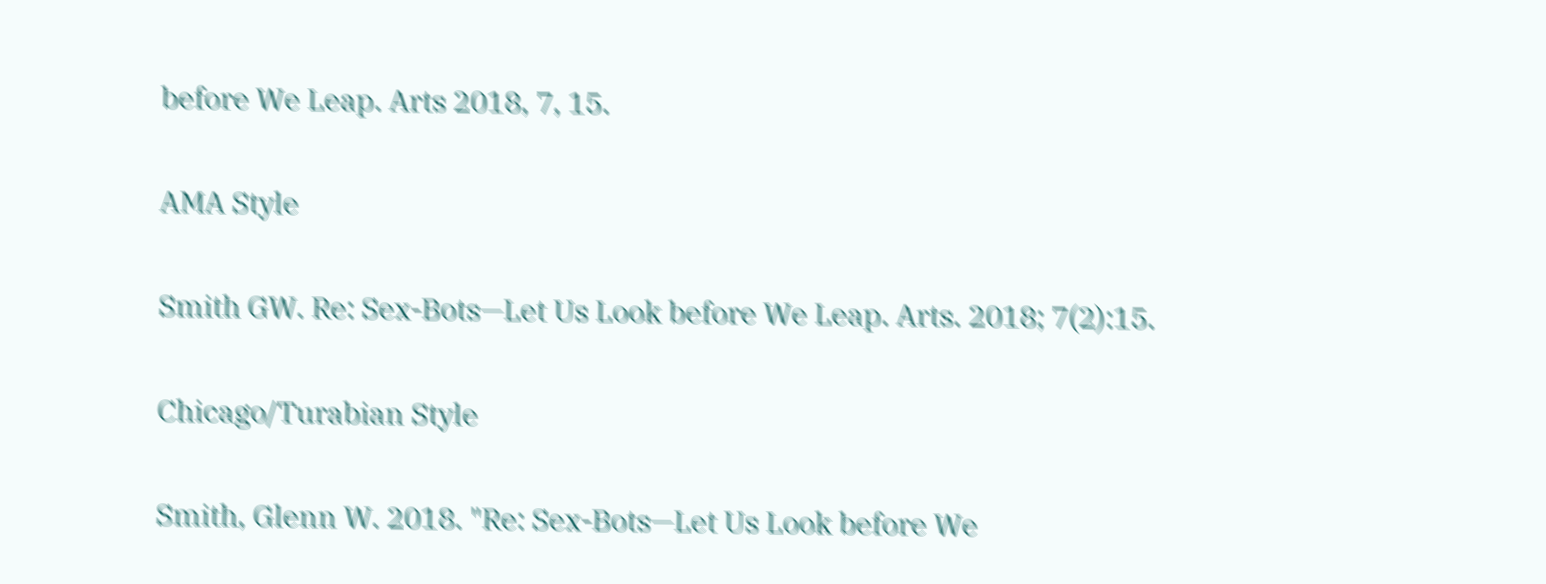before We Leap. Arts 2018, 7, 15.

AMA Style

Smith GW. Re: Sex-Bots—Let Us Look before We Leap. Arts. 2018; 7(2):15.

Chicago/Turabian Style

Smith, Glenn W. 2018. "Re: Sex-Bots—Let Us Look before We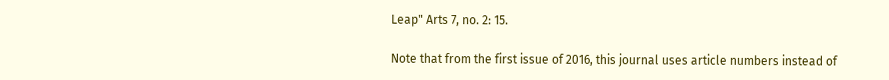Leap" Arts 7, no. 2: 15.

Note that from the first issue of 2016, this journal uses article numbers instead of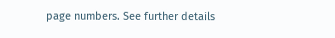page numbers. See further details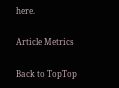here.

Article Metrics

Back to TopTop